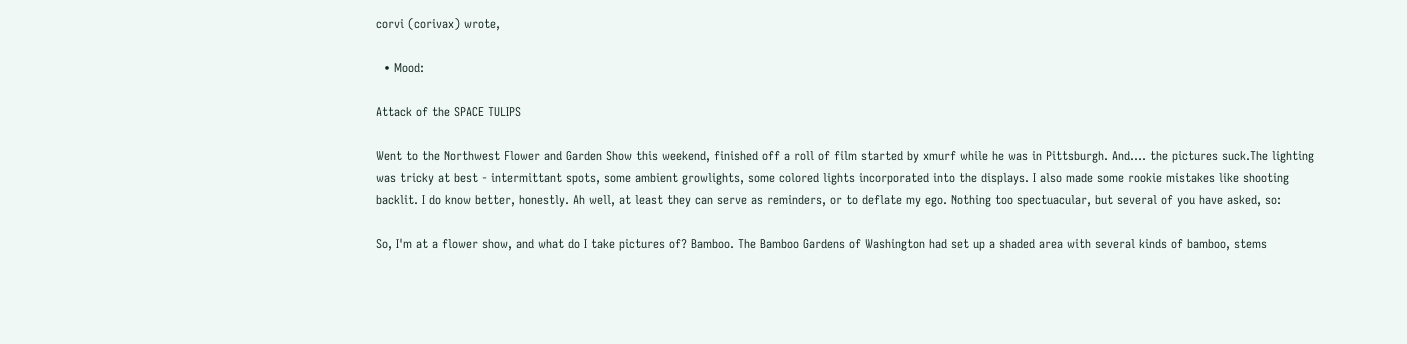corvi (corivax) wrote,

  • Mood:

Attack of the SPACE TULIPS

Went to the Northwest Flower and Garden Show this weekend, finished off a roll of film started by xmurf while he was in Pittsburgh. And.... the pictures suck.The lighting was tricky at best - intermittant spots, some ambient growlights, some colored lights incorporated into the displays. I also made some rookie mistakes like shooting backlit. I do know better, honestly. Ah well, at least they can serve as reminders, or to deflate my ego. Nothing too spectuacular, but several of you have asked, so:

So, I'm at a flower show, and what do I take pictures of? Bamboo. The Bamboo Gardens of Washington had set up a shaded area with several kinds of bamboo, stems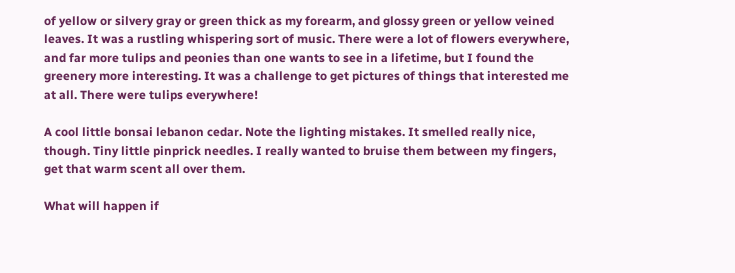of yellow or silvery gray or green thick as my forearm, and glossy green or yellow veined leaves. It was a rustling whispering sort of music. There were a lot of flowers everywhere, and far more tulips and peonies than one wants to see in a lifetime, but I found the greenery more interesting. It was a challenge to get pictures of things that interested me at all. There were tulips everywhere!

A cool little bonsai lebanon cedar. Note the lighting mistakes. It smelled really nice, though. Tiny little pinprick needles. I really wanted to bruise them between my fingers, get that warm scent all over them.

What will happen if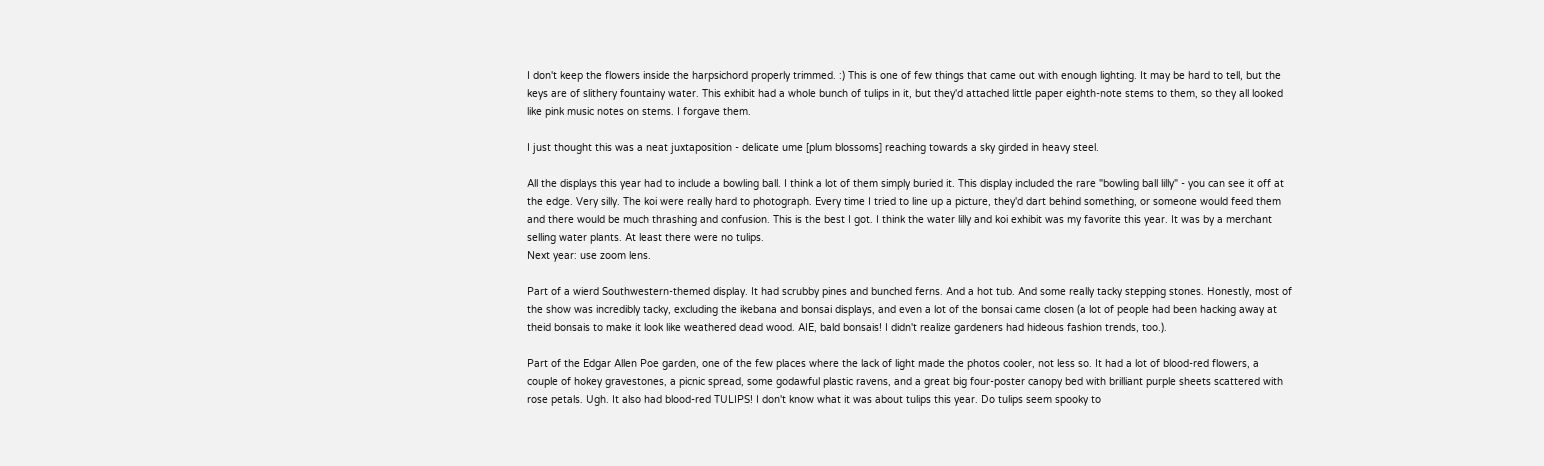I don't keep the flowers inside the harpsichord properly trimmed. :) This is one of few things that came out with enough lighting. It may be hard to tell, but the keys are of slithery fountainy water. This exhibit had a whole bunch of tulips in it, but they'd attached little paper eighth-note stems to them, so they all looked like pink music notes on stems. I forgave them.

I just thought this was a neat juxtaposition - delicate ume [plum blossoms] reaching towards a sky girded in heavy steel.

All the displays this year had to include a bowling ball. I think a lot of them simply buried it. This display included the rare "bowling ball lilly" - you can see it off at the edge. Very silly. The koi were really hard to photograph. Every time I tried to line up a picture, they'd dart behind something, or someone would feed them and there would be much thrashing and confusion. This is the best I got. I think the water lilly and koi exhibit was my favorite this year. It was by a merchant selling water plants. At least there were no tulips.
Next year: use zoom lens.

Part of a wierd Southwestern-themed display. It had scrubby pines and bunched ferns. And a hot tub. And some really tacky stepping stones. Honestly, most of the show was incredibly tacky, excluding the ikebana and bonsai displays, and even a lot of the bonsai came closen (a lot of people had been hacking away at theid bonsais to make it look like weathered dead wood. AIE, bald bonsais! I didn't realize gardeners had hideous fashion trends, too.).

Part of the Edgar Allen Poe garden, one of the few places where the lack of light made the photos cooler, not less so. It had a lot of blood-red flowers, a couple of hokey gravestones, a picnic spread, some godawful plastic ravens, and a great big four-poster canopy bed with brilliant purple sheets scattered with rose petals. Ugh. It also had blood-red TULIPS! I don't know what it was about tulips this year. Do tulips seem spooky to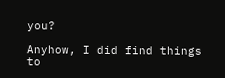you?

Anyhow, I did find things to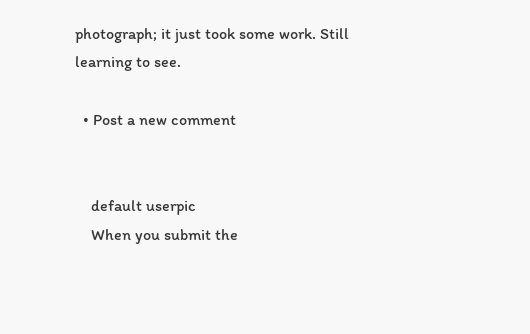photograph; it just took some work. Still learning to see.

  • Post a new comment


    default userpic
    When you submit the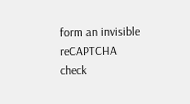form an invisible reCAPTCHA check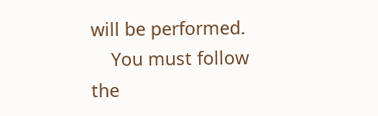will be performed.
    You must follow the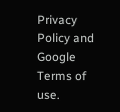Privacy Policy and Google Terms of use.